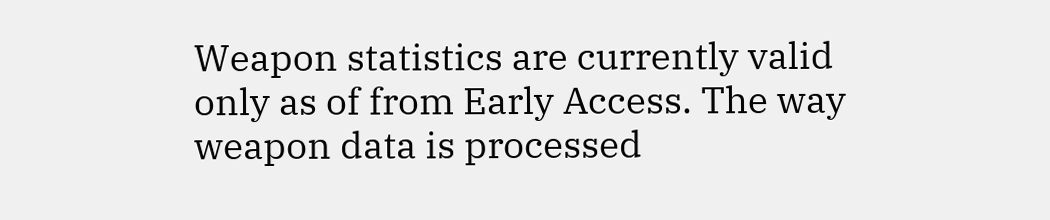Weapon statistics are currently valid only as of from Early Access. The way weapon data is processed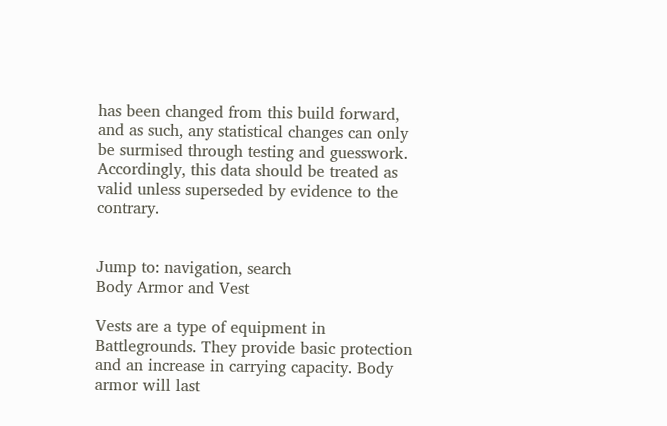has been changed from this build forward, and as such, any statistical changes can only be surmised through testing and guesswork. Accordingly, this data should be treated as valid unless superseded by evidence to the contrary.


Jump to: navigation, search
Body Armor and Vest

Vests are a type of equipment in Battlegrounds. They provide basic protection and an increase in carrying capacity. Body armor will last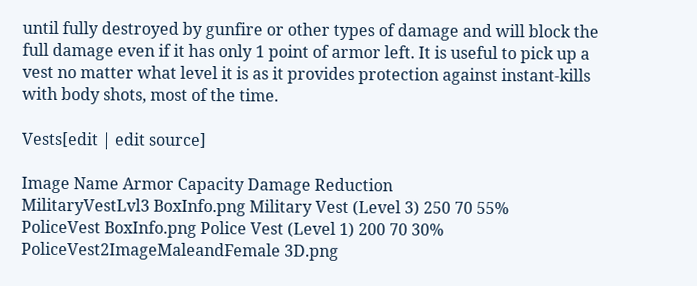until fully destroyed by gunfire or other types of damage and will block the full damage even if it has only 1 point of armor left. It is useful to pick up a vest no matter what level it is as it provides protection against instant-kills with body shots, most of the time.

Vests[edit | edit source]

Image Name Armor Capacity Damage Reduction
MilitaryVestLvl3 BoxInfo.png Military Vest (Level 3) 250 70 55%
PoliceVest BoxInfo.png Police Vest (Level 1) 200 70 30%
PoliceVest2ImageMaleandFemale 3D.png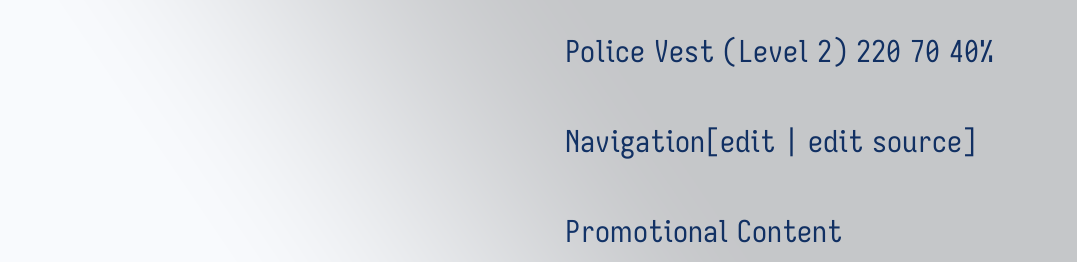Police Vest (Level 2) 220 70 40%

Navigation[edit | edit source]

Promotional Content